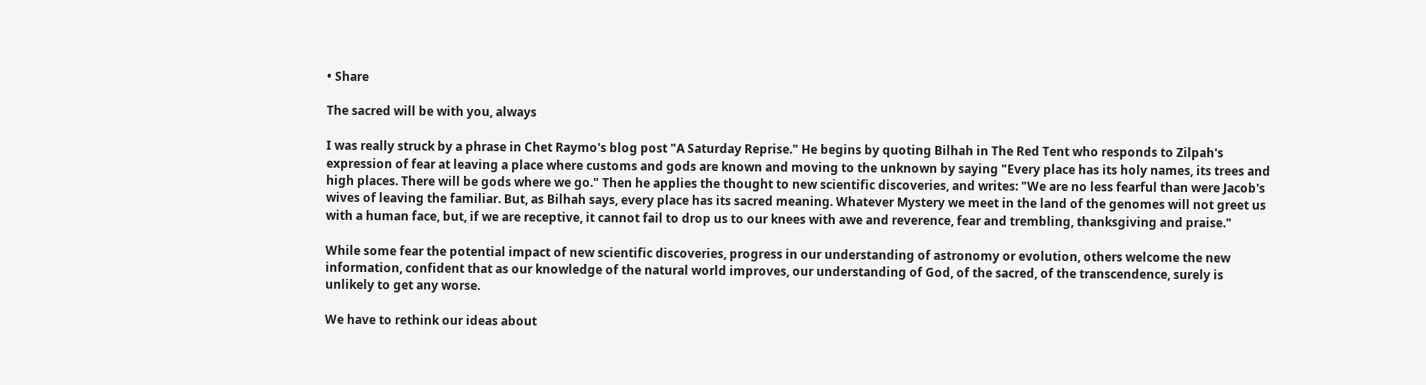• Share

The sacred will be with you, always

I was really struck by a phrase in Chet Raymo's blog post "A Saturday Reprise." He begins by quoting Bilhah in The Red Tent who responds to Zilpah's expression of fear at leaving a place where customs and gods are known and moving to the unknown by saying "Every place has its holy names, its trees and high places. There will be gods where we go." Then he applies the thought to new scientific discoveries, and writes: "We are no less fearful than were Jacob's wives of leaving the familiar. But, as Bilhah says, every place has its sacred meaning. Whatever Mystery we meet in the land of the genomes will not greet us with a human face, but, if we are receptive, it cannot fail to drop us to our knees with awe and reverence, fear and trembling, thanksgiving and praise."

While some fear the potential impact of new scientific discoveries, progress in our understanding of astronomy or evolution, others welcome the new information, confident that as our knowledge of the natural world improves, our understanding of God, of the sacred, of the transcendence, surely is unlikely to get any worse.

We have to rethink our ideas about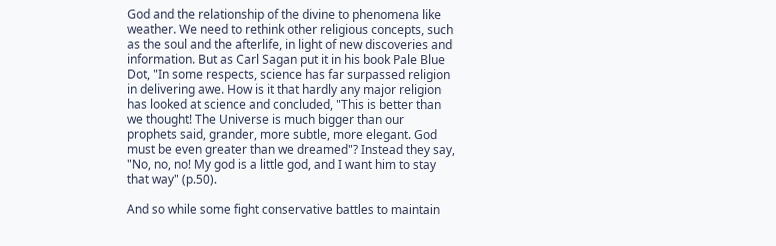God and the relationship of the divine to phenomena like weather. We need to rethink other religious concepts, such as the soul and the afterlife, in light of new discoveries and information. But as Carl Sagan put it in his book Pale Blue Dot, "In some respects, science has far surpassed religion in delivering awe. How is it that hardly any major religion has looked at science and concluded, "This is better than we thought! The Universe is much bigger than our prophets said, grander, more subtle, more elegant. God must be even greater than we dreamed"? Instead they say, "No, no, no! My god is a little god, and I want him to stay that way" (p.50).

And so while some fight conservative battles to maintain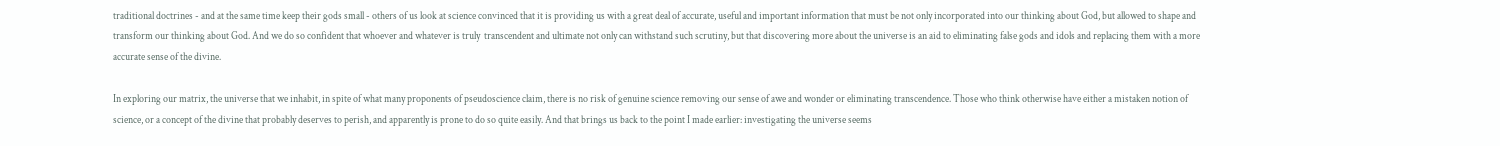traditional doctrines - and at the same time keep their gods small - others of us look at science convinced that it is providing us with a great deal of accurate, useful and important information that must be not only incorporated into our thinking about God, but allowed to shape and transform our thinking about God. And we do so confident that whoever and whatever is truly  transcendent and ultimate not only can withstand such scrutiny, but that discovering more about the universe is an aid to eliminating false gods and idols and replacing them with a more accurate sense of the divine.

In exploring our matrix, the universe that we inhabit, in spite of what many proponents of pseudoscience claim, there is no risk of genuine science removing our sense of awe and wonder or eliminating transcendence. Those who think otherwise have either a mistaken notion of science, or a concept of the divine that probably deserves to perish, and apparently is prone to do so quite easily. And that brings us back to the point I made earlier: investigating the universe seems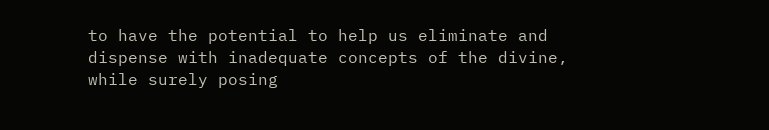to have the potential to help us eliminate and dispense with inadequate concepts of the divine, while surely posing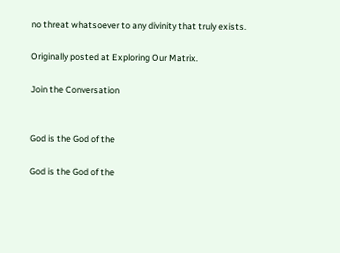no threat whatsoever to any divinity that truly exists.

Originally posted at Exploring Our Matrix.

Join the Conversation


God is the God of the

God is the God of the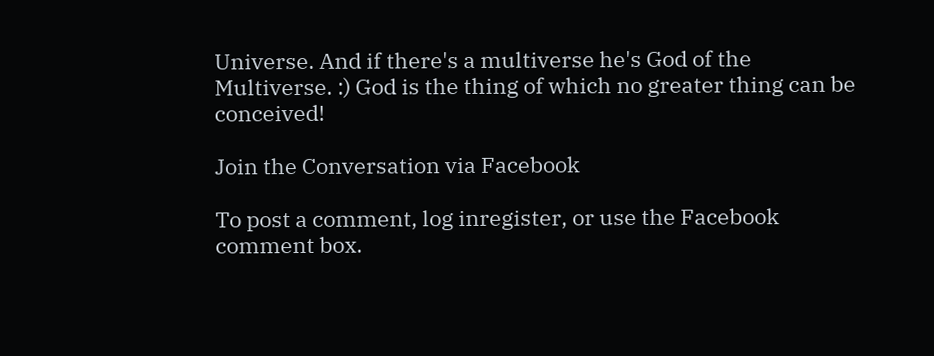Universe. And if there's a multiverse he's God of the Multiverse. :) God is the thing of which no greater thing can be conceived!

Join the Conversation via Facebook

To post a comment, log inregister, or use the Facebook comment box.